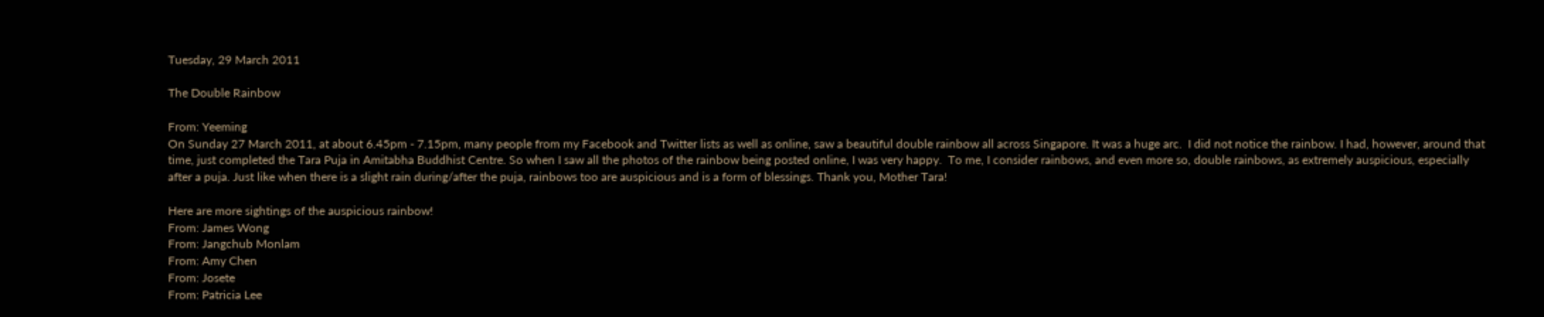Tuesday, 29 March 2011

The Double Rainbow

From: Yeeming
On Sunday 27 March 2011, at about 6.45pm - 7.15pm, many people from my Facebook and Twitter lists as well as online, saw a beautiful double rainbow all across Singapore. It was a huge arc.  I did not notice the rainbow. I had, however, around that time, just completed the Tara Puja in Amitabha Buddhist Centre. So when I saw all the photos of the rainbow being posted online, I was very happy.  To me, I consider rainbows, and even more so, double rainbows, as extremely auspicious, especially after a puja. Just like when there is a slight rain during/after the puja, rainbows too are auspicious and is a form of blessings. Thank you, Mother Tara!

Here are more sightings of the auspicious rainbow!
From: James Wong
From: Jangchub Monlam
From: Amy Chen
From: Josete
From: Patricia Lee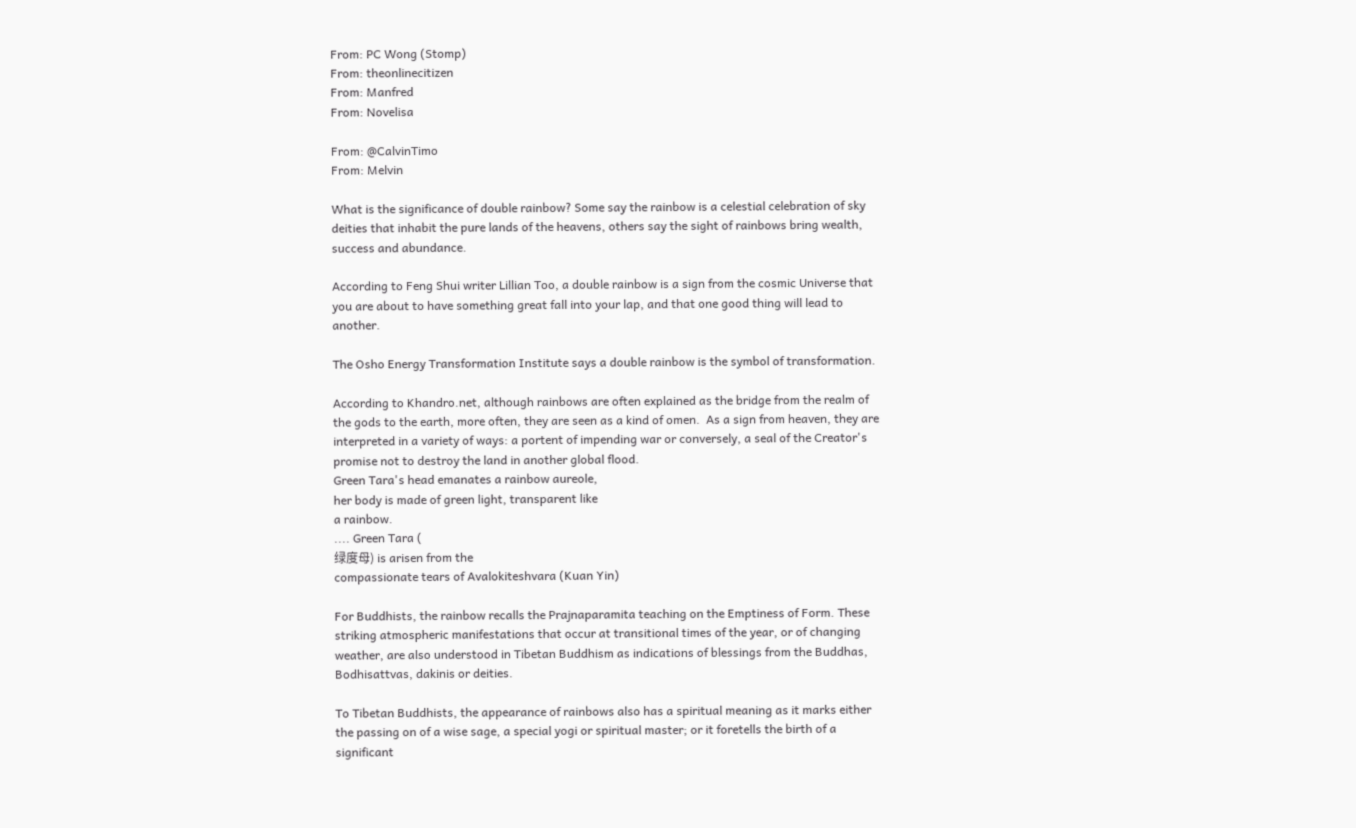From: PC Wong (Stomp)
From: theonlinecitizen
From: Manfred
From: Novelisa

From: @CalvinTimo
From: Melvin

What is the significance of double rainbow? Some say the rainbow is a celestial celebration of sky deities that inhabit the pure lands of the heavens, others say the sight of rainbows bring wealth, success and abundance.

According to Feng Shui writer Lillian Too, a double rainbow is a sign from the cosmic Universe that you are about to have something great fall into your lap, and that one good thing will lead to another.

The Osho Energy Transformation Institute says a double rainbow is the symbol of transformation.

According to Khandro.net, although rainbows are often explained as the bridge from the realm of the gods to the earth, more often, they are seen as a kind of omen.  As a sign from heaven, they are interpreted in a variety of ways: a portent of impending war or conversely, a seal of the Creator's promise not to destroy the land in another global flood.
Green Tara's head emanates a rainbow aureole,
her body is made of green light, transparent like
a rainbow.
.... Green Tara (
绿度母) is arisen from the
compassionate tears of Avalokiteshvara (Kuan Yin)

For Buddhists, the rainbow recalls the Prajnaparamita teaching on the Emptiness of Form. These striking atmospheric manifestations that occur at transitional times of the year, or of changing weather, are also understood in Tibetan Buddhism as indications of blessings from the Buddhas, Bodhisattvas, dakinis or deities.

To Tibetan Buddhists, the appearance of rainbows also has a spiritual meaning as it marks either the passing on of a wise sage, a special yogi or spiritual master; or it foretells the birth of a significant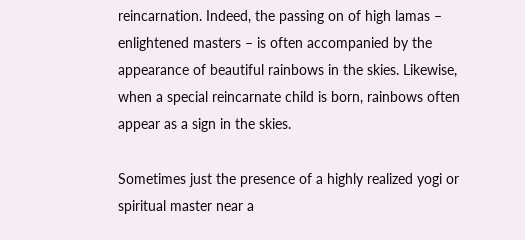reincarnation. Indeed, the passing on of high lamas – enlightened masters – is often accompanied by the appearance of beautiful rainbows in the skies. Likewise, when a special reincarnate child is born, rainbows often appear as a sign in the skies.

Sometimes just the presence of a highly realized yogi or spiritual master near a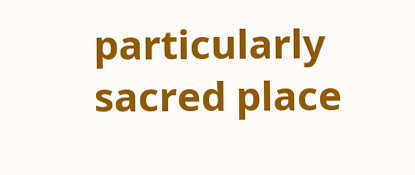particularly sacred place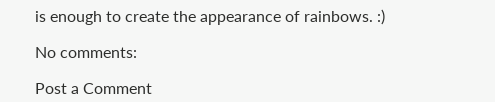is enough to create the appearance of rainbows. :)

No comments:

Post a Comment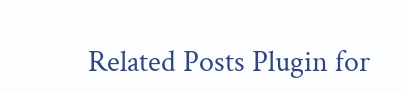Related Posts Plugin for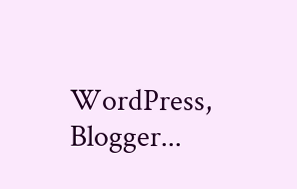WordPress, Blogger...